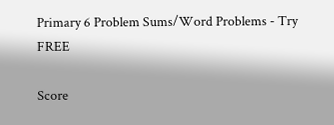Primary 6 Problem Sums/Word Problems - Try FREE

Score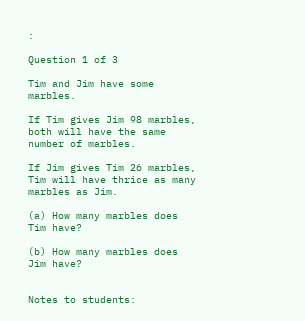:

Question 1 of 3

Tim and Jim have some marbles.

If Tim gives Jim 98 marbles, both will have the same number of marbles.

If Jim gives Tim 26 marbles, Tim will have thrice as many marbles as Jim.

(a) How many marbles does Tim have?

(b) How many marbles does Jim have?


Notes to students: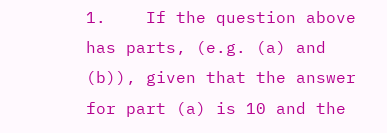1.    If the question above has parts, (e.g. (a) and (b)), given that the answer for part (a) is 10 and the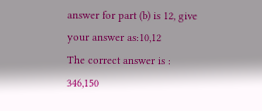answer for part (b) is 12, give your answer as:10,12
The correct answer is : 346,150